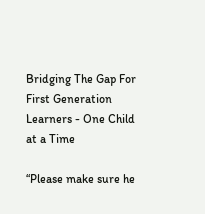Bridging The Gap For First Generation Learners - One Child at a Time

“Please make sure he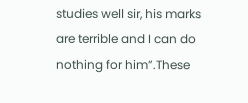studies well sir, his marks are terrible and I can do nothing for him”.These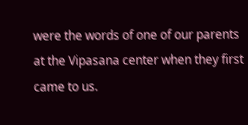were the words of one of our parents at the Vipasana center when they first came to us.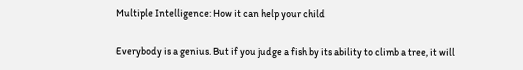Multiple Intelligence: How it can help your child

Everybody is a genius. But if you judge a fish by its ability to climb a tree, it will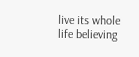live its whole life believing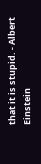that it is stupid. - Albert Einstein